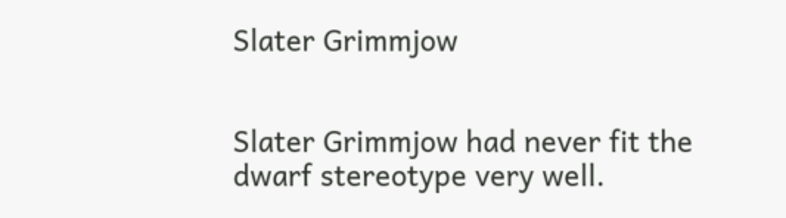Slater Grimmjow


Slater Grimmjow had never fit the dwarf stereotype very well.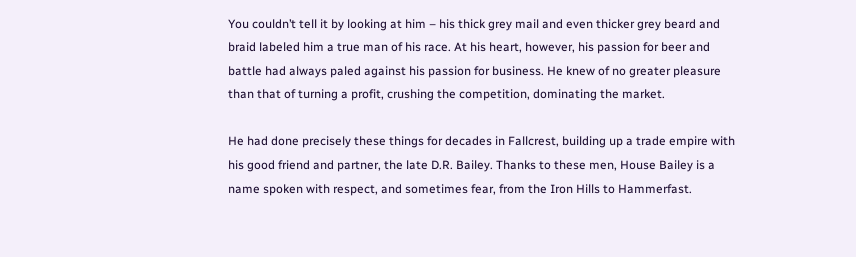You couldn’t tell it by looking at him – his thick grey mail and even thicker grey beard and braid labeled him a true man of his race. At his heart, however, his passion for beer and battle had always paled against his passion for business. He knew of no greater pleasure than that of turning a profit, crushing the competition, dominating the market.

He had done precisely these things for decades in Fallcrest, building up a trade empire with his good friend and partner, the late D.R. Bailey. Thanks to these men, House Bailey is a name spoken with respect, and sometimes fear, from the Iron Hills to Hammerfast.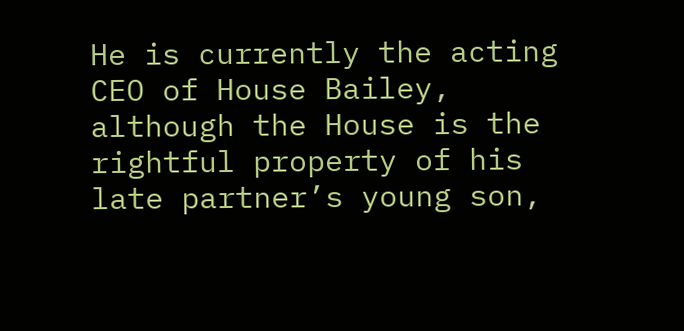He is currently the acting CEO of House Bailey, although the House is the rightful property of his late partner’s young son,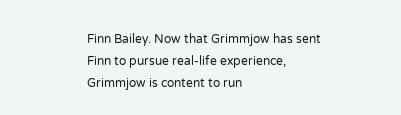Finn Bailey. Now that Grimmjow has sent Finn to pursue real-life experience, Grimmjow is content to run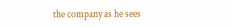the company as he sees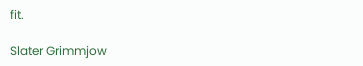fit.

Slater Grimmjow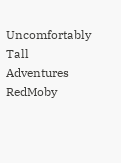Uncomfortably Tall Adventures RedMoby